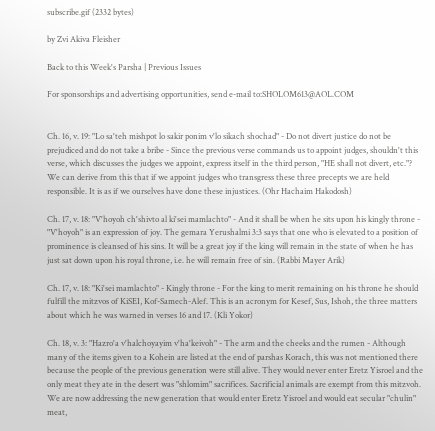subscribe.gif (2332 bytes)

by Zvi Akiva Fleisher

Back to this Week's Parsha | Previous Issues

For sponsorships and advertising opportunities, send e-mail to:SHOLOM613@AOL.COM


Ch. 16, v. 19: "Lo sa'teh mishpot lo sakir ponim v'lo sikach shochad" - Do not divert justice do not be prejudiced and do not take a bribe - Since the previous verse commands us to appoint judges, shouldn't this verse, which discusses the judges we appoint, express itself in the third person, "HE shall not divert, etc."? We can derive from this that if we appoint judges who transgress these three precepts we are held responsible. It is as if we ourselves have done these injustices. (Ohr Hachaim Hakodosh)

Ch. 17, v. 18: "V'hoyoh ch'shivto al ki'sei mamlachto" - And it shall be when he sits upon his kingly throne - "V'hoyoh" is an expression of joy. The gemara Yerushalmi 3:3 says that one who is elevated to a position of prominence is cleansed of his sins. It will be a great joy if the king will remain in the state of when he has just sat down upon his royal throne, i.e. he will remain free of sin. (Rabbi Mayer Arik)

Ch. 17, v. 18: "Ki'sei mamlachto" - Kingly throne - For the king to merit remaining on his throne he should fulfill the mitzvos of KiSEI, Kof-Samech-Alef. This is an acronym for Kesef, Sus, Ishoh, the three matters about which he was warned in verses 16 and 17. (Kli Yokor)

Ch. 18, v. 3: "Hazro'a v'halchoyayim v'ha'keivoh" - The arm and the cheeks and the rumen - Although many of the items given to a Kohein are listed at the end of parshas Korach, this was not mentioned there because the people of the previous generation were still alive. They would never enter Eretz Yisroel and the only meat they ate in the desert was "shlomim" sacrifices. Sacrificial animals are exempt from this mitzvoh. We are now addressing the new generation that would enter Eretz Yisroel and would eat secular "chulin" meat,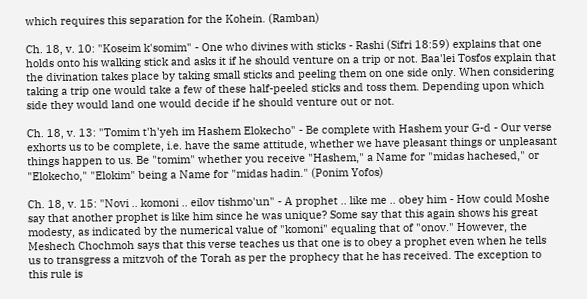which requires this separation for the Kohein. (Ramban)

Ch. 18, v. 10: "Koseim k'somim" - One who divines with sticks - Rashi (Sifri 18:59) explains that one holds onto his walking stick and asks it if he should venture on a trip or not. Baa'lei Tosfos explain that the divination takes place by taking small sticks and peeling them on one side only. When considering taking a trip one would take a few of these half-peeled sticks and toss them. Depending upon which side they would land one would decide if he should venture out or not.

Ch. 18, v. 13: "Tomim t'h'yeh im Hashem Elokecho" - Be complete with Hashem your G-d - Our verse exhorts us to be complete, i.e. have the same attitude, whether we have pleasant things or unpleasant things happen to us. Be "tomim" whether you receive "Hashem," a Name for "midas hachesed," or "Elokecho," "Elokim" being a Name for "midas hadin." (Ponim Yofos)

Ch. 18, v. 15: "Novi .. komoni .. eilov tishmo'un" - A prophet .. like me .. obey him - How could Moshe say that another prophet is like him since he was unique? Some say that this again shows his great modesty, as indicated by the numerical value of "komoni" equaling that of "onov." However, the Meshech Chochmoh says that this verse teaches us that one is to obey a prophet even when he tells us to transgress a mitzvoh of the Torah as per the prophecy that he has received. The exception to this rule is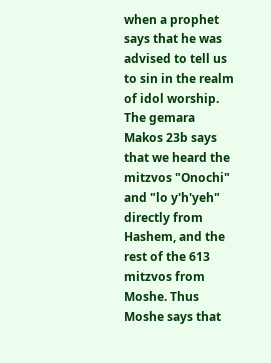when a prophet says that he was advised to tell us to sin in the realm of idol worship. The gemara Makos 23b says that we heard the mitzvos "Onochi" and "lo y'h'yeh" directly from Hashem, and the rest of the 613 mitzvos from Moshe. Thus Moshe says that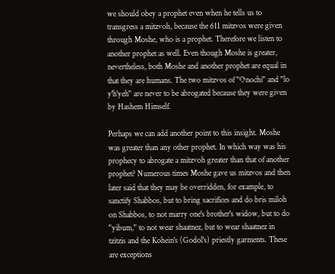we should obey a prophet even when he tells us to transgress a mitzvoh, because the 611 mitzvos were given through Moshe, who is a prophet. Therefore we listen to another prophet as well. Even though Moshe is greater, nevertheless, both Moshe and another prophet are equal in that they are humans. The two mitzvos of "Onochi" and "lo y'h'yeh" are never to be abrogated because they were given by Hashem Himself.

Perhaps we can add another point to this insight. Moshe was greater than any other prophet. In which way was his prophecy to abrogate a mitzvoh greater than that of another prophet? Numerous times Moshe gave us mitzvos and then later said that they may be overridden, for example, to sanctify Shabbos, but to bring sacrifices and do bris miloh on Shabbos, to not marry one's brother's widow, but to do "yibum," to not wear shaatnez, but to wear shaatnez in tzitzis and the Kohein's (Godol's) priestly garments. These are exceptions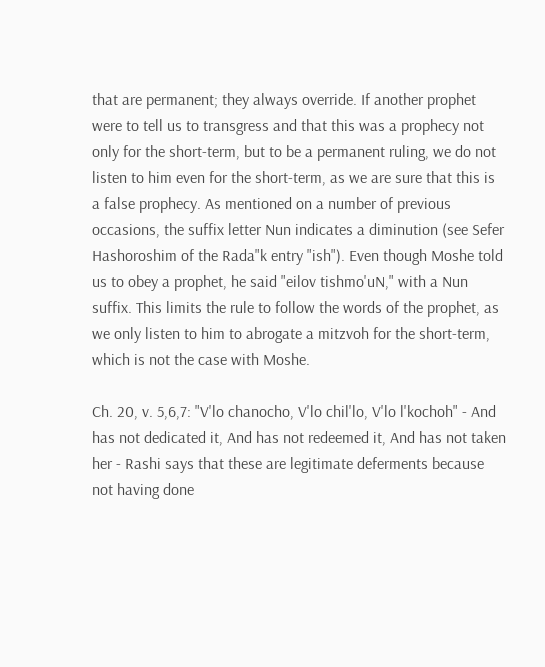that are permanent; they always override. If another prophet were to tell us to transgress and that this was a prophecy not only for the short-term, but to be a permanent ruling, we do not listen to him even for the short-term, as we are sure that this is a false prophecy. As mentioned on a number of previous occasions, the suffix letter Nun indicates a diminution (see Sefer Hashoroshim of the Rada"k entry "ish"). Even though Moshe told us to obey a prophet, he said "eilov tishmo'uN," with a Nun suffix. This limits the rule to follow the words of the prophet, as we only listen to him to abrogate a mitzvoh for the short-term, which is not the case with Moshe.

Ch. 20, v. 5,6,7: "V'lo chanocho, V'lo chil'lo, V'lo l'kochoh" - And has not dedicated it, And has not redeemed it, And has not taken her - Rashi says that these are legitimate deferments because not having done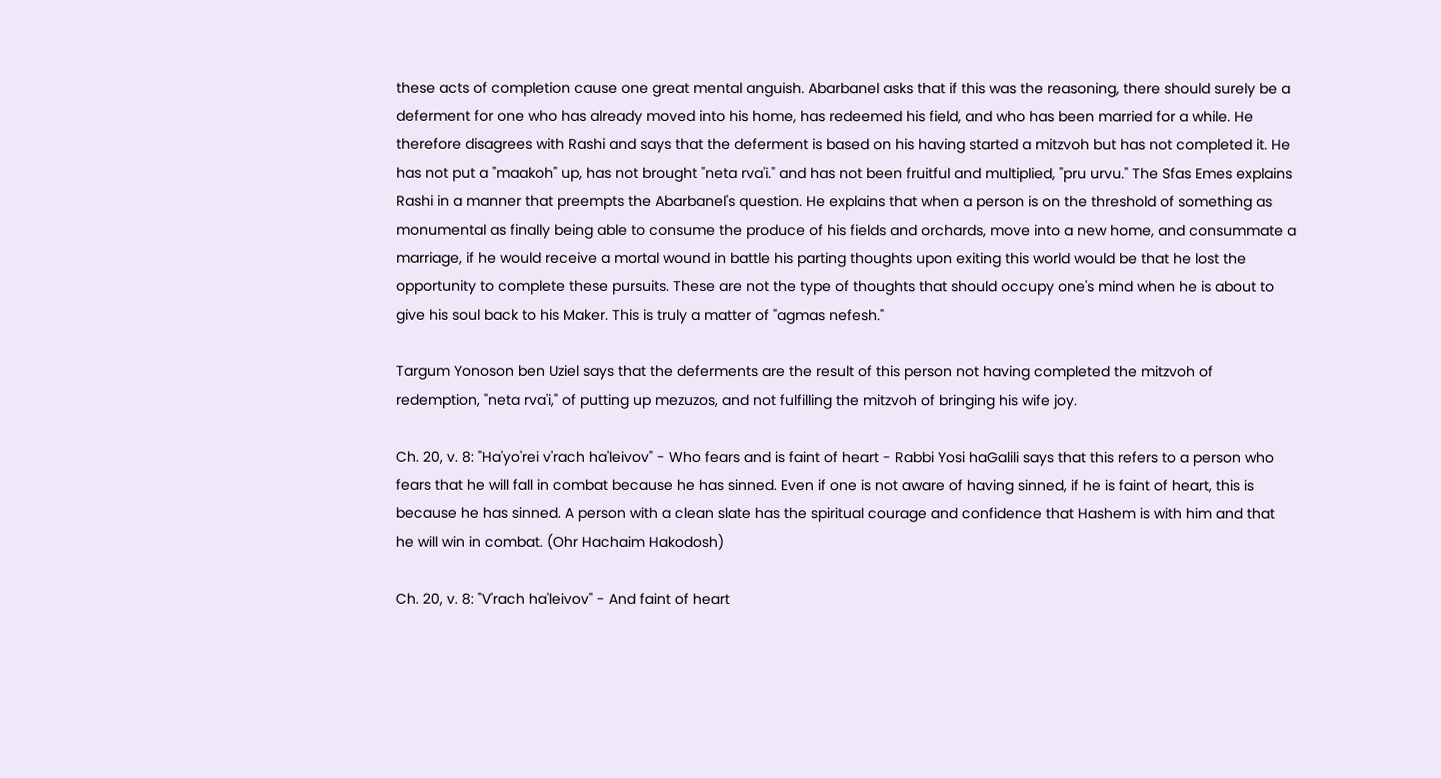these acts of completion cause one great mental anguish. Abarbanel asks that if this was the reasoning, there should surely be a deferment for one who has already moved into his home, has redeemed his field, and who has been married for a while. He therefore disagrees with Rashi and says that the deferment is based on his having started a mitzvoh but has not completed it. He has not put a "maakoh" up, has not brought "neta rva'i." and has not been fruitful and multiplied, "pru urvu." The Sfas Emes explains Rashi in a manner that preempts the Abarbanel's question. He explains that when a person is on the threshold of something as monumental as finally being able to consume the produce of his fields and orchards, move into a new home, and consummate a marriage, if he would receive a mortal wound in battle his parting thoughts upon exiting this world would be that he lost the opportunity to complete these pursuits. These are not the type of thoughts that should occupy one's mind when he is about to give his soul back to his Maker. This is truly a matter of "agmas nefesh."

Targum Yonoson ben Uziel says that the deferments are the result of this person not having completed the mitzvoh of redemption, "neta rva'i," of putting up mezuzos, and not fulfilling the mitzvoh of bringing his wife joy.

Ch. 20, v. 8: "Ha'yo'rei v'rach ha'leivov" - Who fears and is faint of heart - Rabbi Yosi haGalili says that this refers to a person who fears that he will fall in combat because he has sinned. Even if one is not aware of having sinned, if he is faint of heart, this is because he has sinned. A person with a clean slate has the spiritual courage and confidence that Hashem is with him and that he will win in combat. (Ohr Hachaim Hakodosh)

Ch. 20, v. 8: "V'rach ha'leivov" - And faint of heart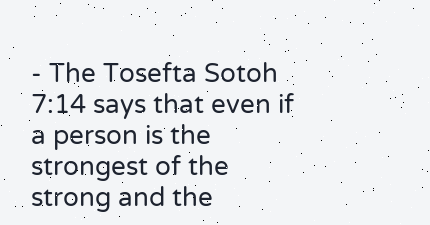- The Tosefta Sotoh 7:14 says that even if a person is the strongest of the strong and the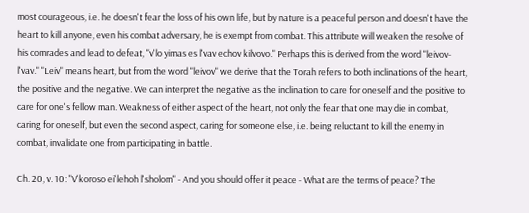most courageous, i.e. he doesn't fear the loss of his own life, but by nature is a peaceful person and doesn't have the heart to kill anyone, even his combat adversary, he is exempt from combat. This attribute will weaken the resolve of his comrades and lead to defeat, "v'lo yimas es l'vav echov kilvovo." Perhaps this is derived from the word "leivov-l'vav." "Leiv" means heart, but from the word "leivov" we derive that the Torah refers to both inclinations of the heart, the positive and the negative. We can interpret the negative as the inclination to care for oneself and the positive to care for one's fellow man. Weakness of either aspect of the heart, not only the fear that one may die in combat, caring for oneself, but even the second aspect, caring for someone else, i.e. being reluctant to kill the enemy in combat, invalidate one from participating in battle.

Ch. 20, v. 10: "V'koroso ei'lehoh l'sholom" - And you should offer it peace - What are the terms of peace? The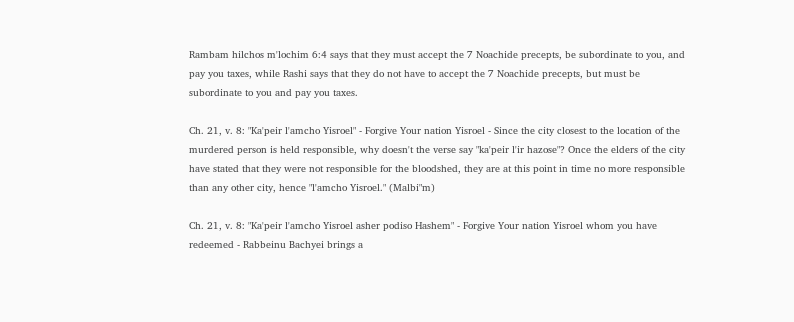Rambam hilchos m'lochim 6:4 says that they must accept the 7 Noachide precepts, be subordinate to you, and pay you taxes, while Rashi says that they do not have to accept the 7 Noachide precepts, but must be subordinate to you and pay you taxes.

Ch. 21, v. 8: "Ka'peir l'amcho Yisroel" - Forgive Your nation Yisroel - Since the city closest to the location of the murdered person is held responsible, why doesn't the verse say "ka'peir l'ir hazose"? Once the elders of the city have stated that they were not responsible for the bloodshed, they are at this point in time no more responsible than any other city, hence "l'amcho Yisroel." (Malbi"m)

Ch. 21, v. 8: "Ka'peir l'amcho Yisroel asher podiso Hashem" - Forgive Your nation Yisroel whom you have redeemed - Rabbeinu Bachyei brings a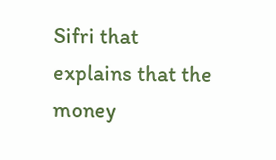Sifri that explains that the money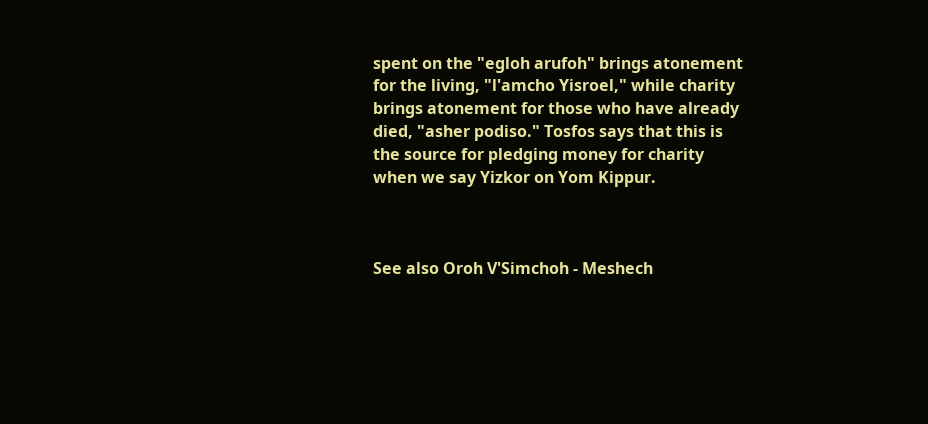spent on the "egloh arufoh" brings atonement for the living, "l'amcho Yisroel," while charity brings atonement for those who have already died, "asher podiso." Tosfos says that this is the source for pledging money for charity when we say Yizkor on Yom Kippur.



See also Oroh V'Simchoh - Meshech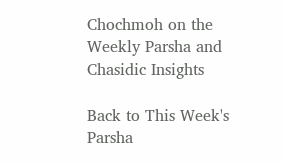Chochmoh on the Weekly Parsha and Chasidic Insights

Back to This Week's Parsha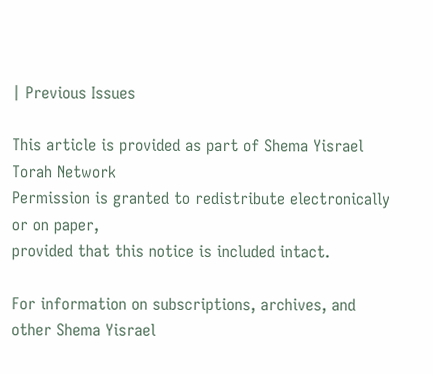| Previous Issues

This article is provided as part of Shema Yisrael Torah Network
Permission is granted to redistribute electronically or on paper,
provided that this notice is included intact.

For information on subscriptions, archives, and
other Shema Yisrael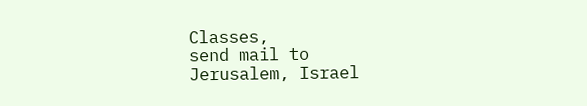Classes,
send mail to
Jerusalem, Israel